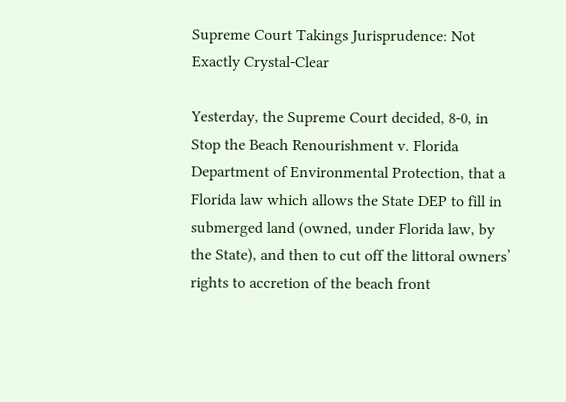Supreme Court Takings Jurisprudence: Not Exactly Crystal-Clear

Yesterday, the Supreme Court decided, 8-0, in Stop the Beach Renourishment v. Florida Department of Environmental Protection, that a Florida law which allows the State DEP to fill in submerged land (owned, under Florida law, by the State), and then to cut off the littoral owners’ rights to accretion of the beach front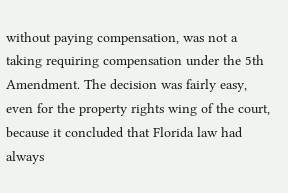without paying compensation, was not a taking requiring compensation under the 5th Amendment. The decision was fairly easy, even for the property rights wing of the court, because it concluded that Florida law had always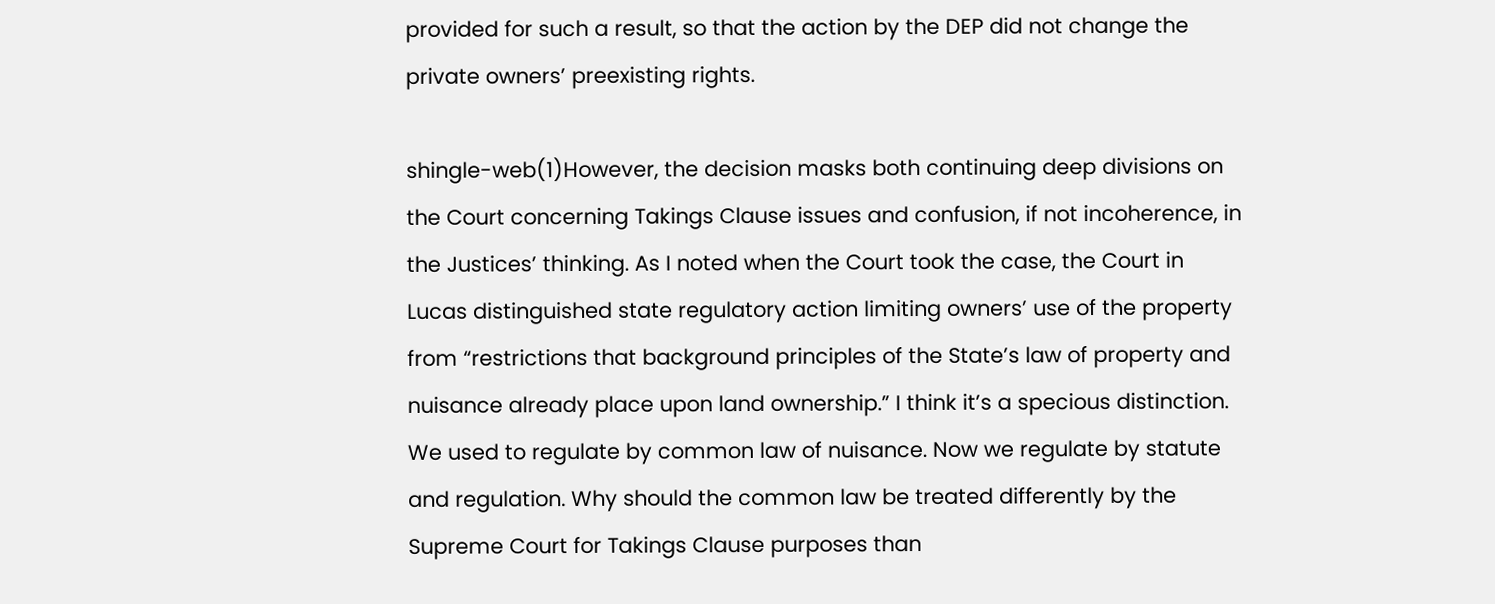provided for such a result, so that the action by the DEP did not change the private owners’ preexisting rights.

shingle-web(1)However, the decision masks both continuing deep divisions on the Court concerning Takings Clause issues and confusion, if not incoherence, in the Justices’ thinking. As I noted when the Court took the case, the Court in Lucas distinguished state regulatory action limiting owners’ use of the property from “restrictions that background principles of the State’s law of property and nuisance already place upon land ownership.” I think it’s a specious distinction. We used to regulate by common law of nuisance. Now we regulate by statute and regulation. Why should the common law be treated differently by the Supreme Court for Takings Clause purposes than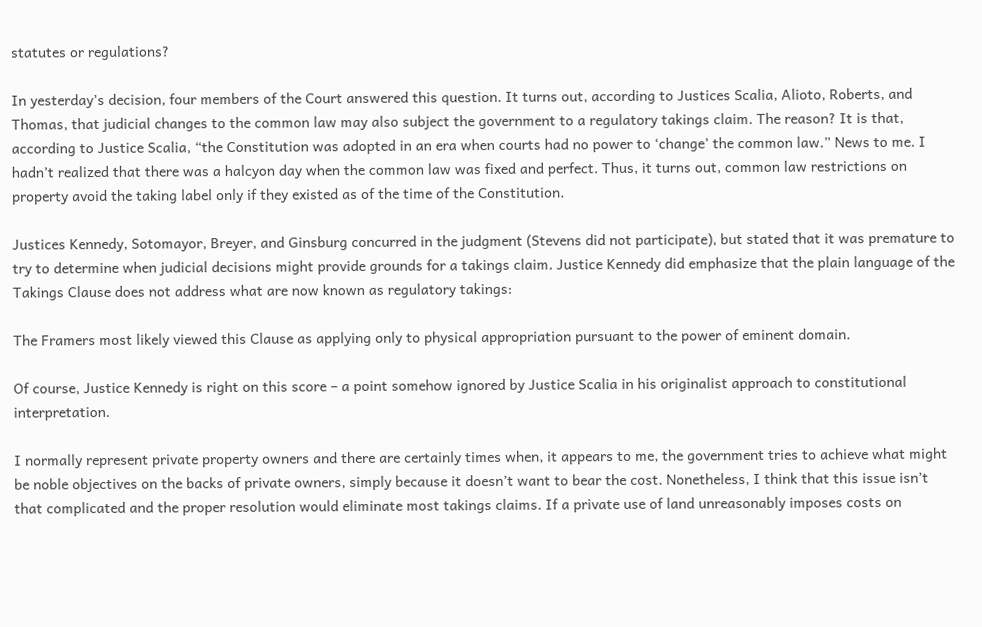statutes or regulations?

In yesterday’s decision, four members of the Court answered this question. It turns out, according to Justices Scalia, Alioto, Roberts, and Thomas, that judicial changes to the common law may also subject the government to a regulatory takings claim. The reason? It is that, according to Justice Scalia, “the Constitution was adopted in an era when courts had no power to ‘change’ the common law.” News to me. I hadn’t realized that there was a halcyon day when the common law was fixed and perfect. Thus, it turns out, common law restrictions on property avoid the taking label only if they existed as of the time of the Constitution.

Justices Kennedy, Sotomayor, Breyer, and Ginsburg concurred in the judgment (Stevens did not participate), but stated that it was premature to try to determine when judicial decisions might provide grounds for a takings claim. Justice Kennedy did emphasize that the plain language of the Takings Clause does not address what are now known as regulatory takings:

The Framers most likely viewed this Clause as applying only to physical appropriation pursuant to the power of eminent domain.

Of course, Justice Kennedy is right on this score – a point somehow ignored by Justice Scalia in his originalist approach to constitutional interpretation.

I normally represent private property owners and there are certainly times when, it appears to me, the government tries to achieve what might be noble objectives on the backs of private owners, simply because it doesn’t want to bear the cost. Nonetheless, I think that this issue isn’t that complicated and the proper resolution would eliminate most takings claims. If a private use of land unreasonably imposes costs on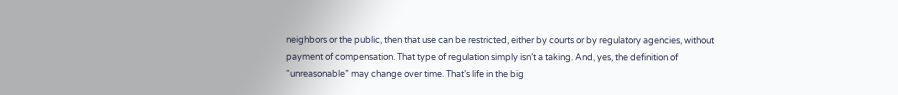neighbors or the public, then that use can be restricted, either by courts or by regulatory agencies, without payment of compensation. That type of regulation simply isn’t a taking. And, yes, the definition of “unreasonable” may change over time. That’s life in the big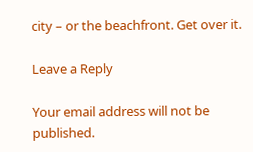city – or the beachfront. Get over it.

Leave a Reply

Your email address will not be published.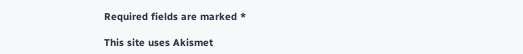Required fields are marked *

This site uses Akismet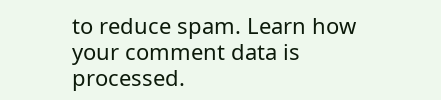to reduce spam. Learn how your comment data is processed.